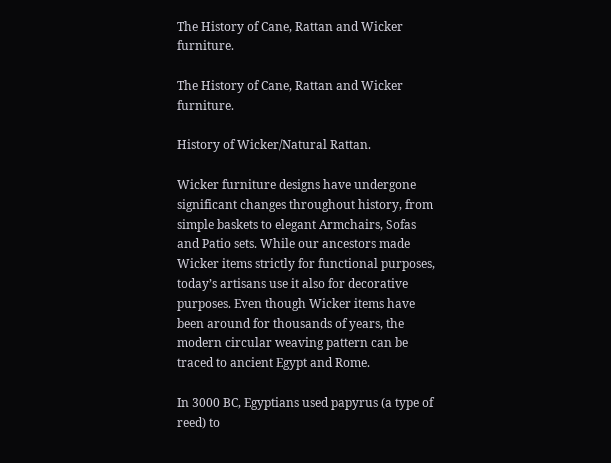The History of Cane, Rattan and Wicker furniture.

The History of Cane, Rattan and Wicker furniture.

History of Wicker/Natural Rattan.

Wicker furniture designs have undergone significant changes throughout history, from simple baskets to elegant Armchairs, Sofas and Patio sets. While our ancestors made Wicker items strictly for functional purposes, today’s artisans use it also for decorative purposes. Even though Wicker items have been around for thousands of years, the modern circular weaving pattern can be traced to ancient Egypt and Rome.

In 3000 BC, Egyptians used papyrus (a type of reed) to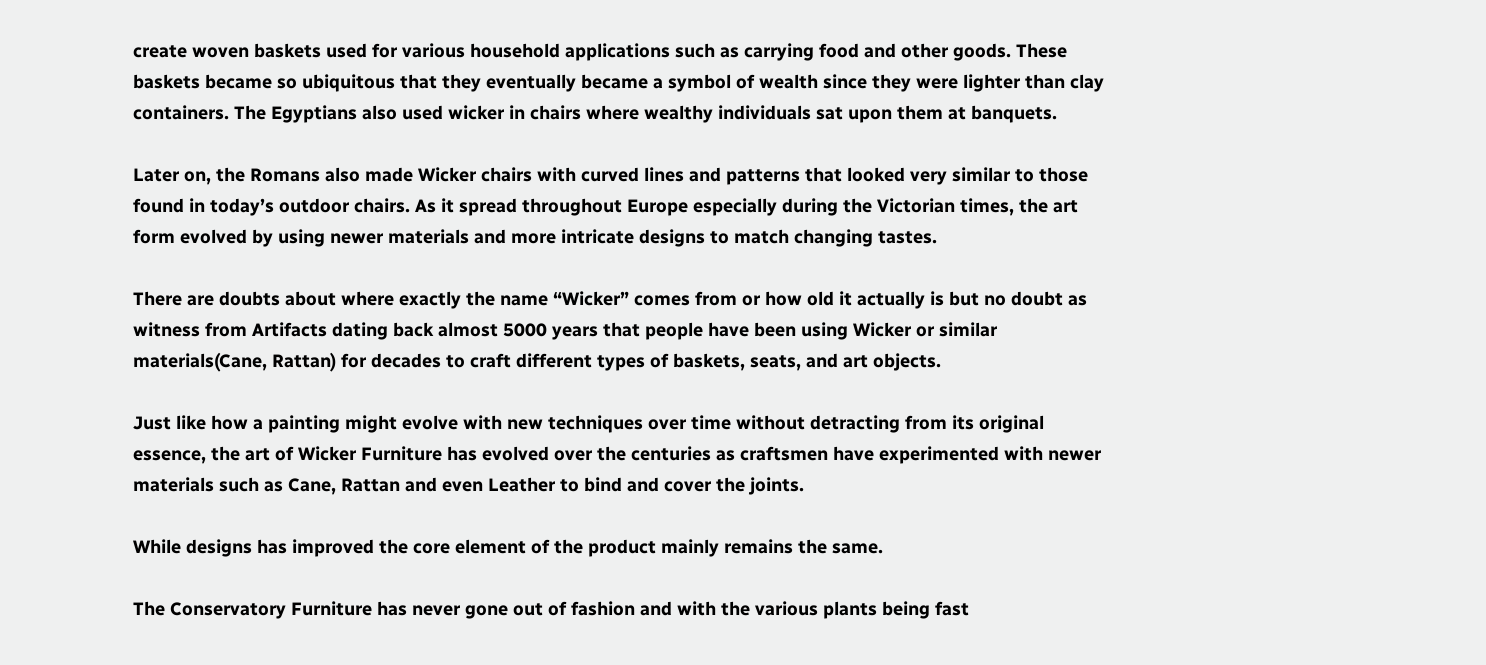create woven baskets used for various household applications such as carrying food and other goods. These baskets became so ubiquitous that they eventually became a symbol of wealth since they were lighter than clay containers. The Egyptians also used wicker in chairs where wealthy individuals sat upon them at banquets.

Later on, the Romans also made Wicker chairs with curved lines and patterns that looked very similar to those found in today’s outdoor chairs. As it spread throughout Europe especially during the Victorian times, the art form evolved by using newer materials and more intricate designs to match changing tastes.

There are doubts about where exactly the name “Wicker” comes from or how old it actually is but no doubt as witness from Artifacts dating back almost 5000 years that people have been using Wicker or similar materials(Cane, Rattan) for decades to craft different types of baskets, seats, and art objects.

Just like how a painting might evolve with new techniques over time without detracting from its original essence, the art of Wicker Furniture has evolved over the centuries as craftsmen have experimented with newer materials such as Cane, Rattan and even Leather to bind and cover the joints.

While designs has improved the core element of the product mainly remains the same.

The Conservatory Furniture has never gone out of fashion and with the various plants being fast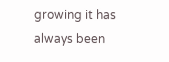growing it has always been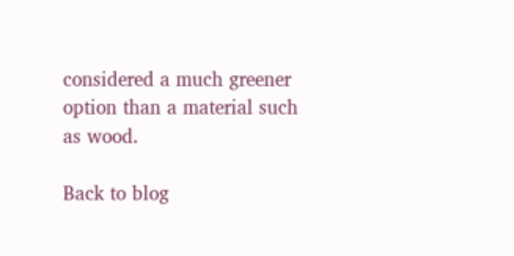considered a much greener option than a material such as wood.

Back to blog